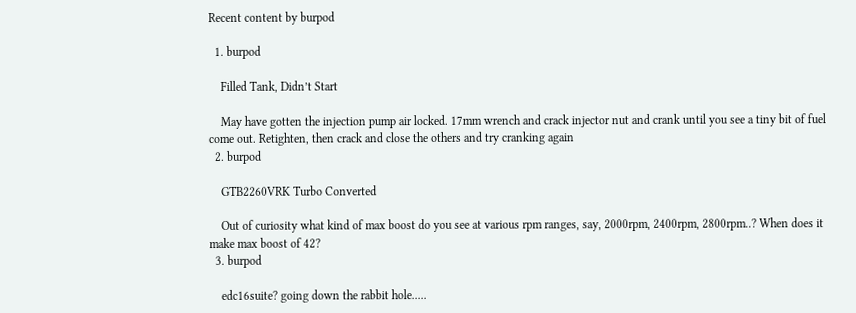Recent content by burpod

  1. burpod

    Filled Tank, Didn’t Start

    May have gotten the injection pump air locked. 17mm wrench and crack injector nut and crank until you see a tiny bit of fuel come out. Retighten, then crack and close the others and try cranking again
  2. burpod

    GTB2260VRK Turbo Converted

    Out of curiosity what kind of max boost do you see at various rpm ranges, say, 2000rpm, 2400rpm, 2800rpm..? When does it make max boost of 42?
  3. burpod

    edc16suite? going down the rabbit hole.....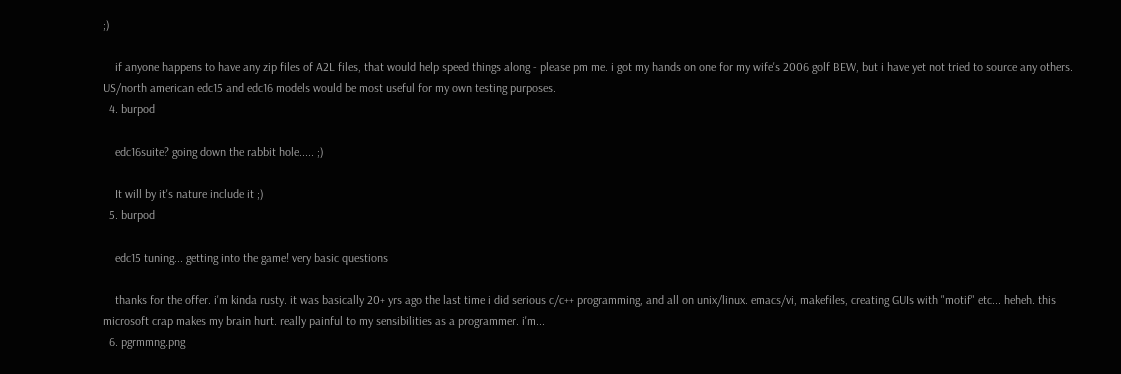;)

    if anyone happens to have any zip files of A2L files, that would help speed things along - please pm me. i got my hands on one for my wife's 2006 golf BEW, but i have yet not tried to source any others. US/north american edc15 and edc16 models would be most useful for my own testing purposes.
  4. burpod

    edc16suite? going down the rabbit hole..... ;)

    It will by it's nature include it ;)
  5. burpod

    edc15 tuning... getting into the game! very basic questions

    thanks for the offer. i'm kinda rusty. it was basically 20+ yrs ago the last time i did serious c/c++ programming, and all on unix/linux. emacs/vi, makefiles, creating GUIs with "motif" etc... heheh. this microsoft crap makes my brain hurt. really painful to my sensibilities as a programmer. i'm...
  6. pgrmmng.png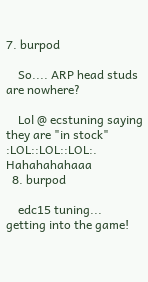7. burpod

    So.... ARP head studs are nowhere?

    Lol @ ecstuning saying they are "in stock" :LOL::LOL::LOL:. Hahahahahaaa
  8. burpod

    edc15 tuning... getting into the game!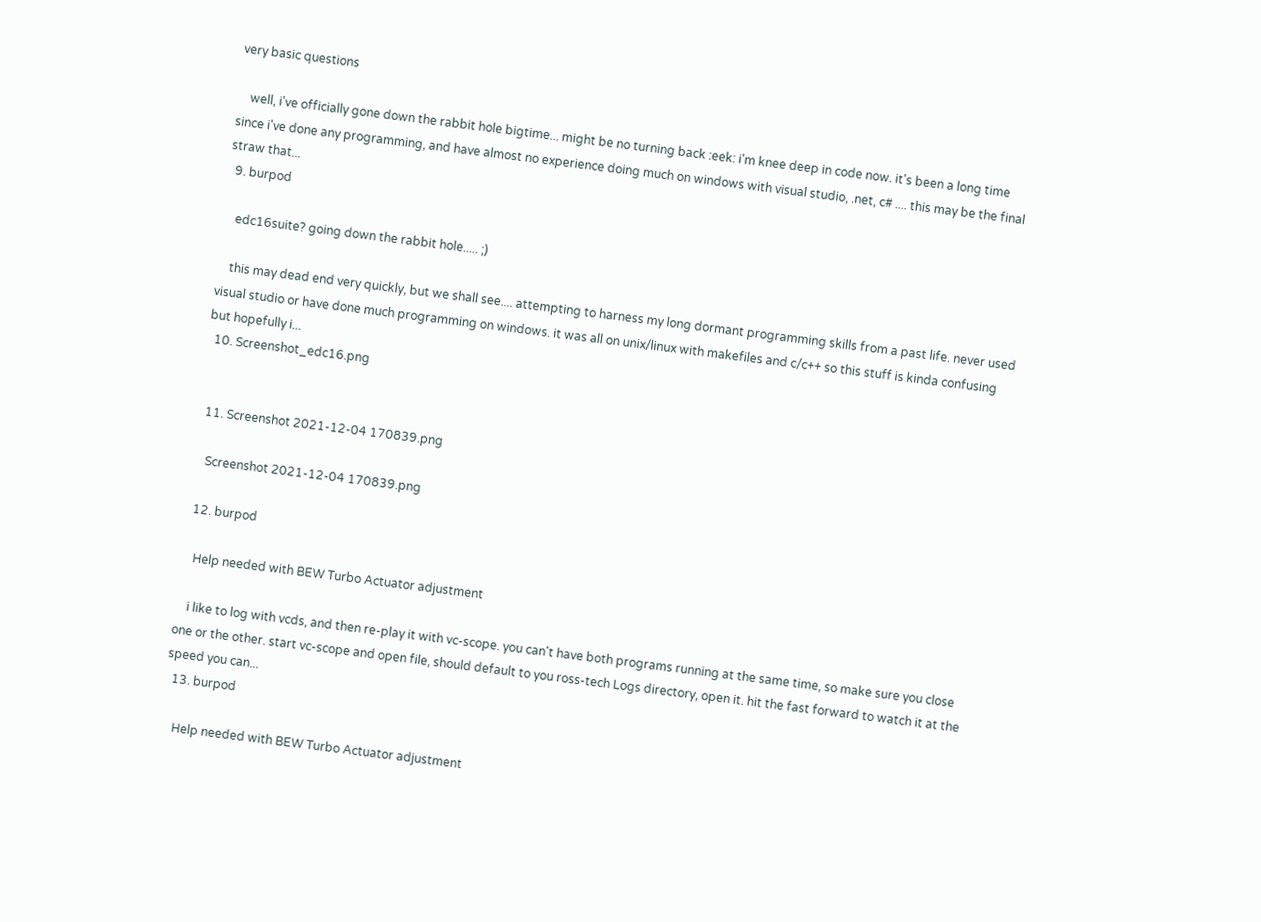very basic questions

    well, i've officially gone down the rabbit hole bigtime... might be no turning back :eek: i'm knee deep in code now. it's been a long time since i've done any programming, and have almost no experience doing much on windows with visual studio, .net, c# .... this may be the final straw that...
  9. burpod

    edc16suite? going down the rabbit hole..... ;)

    this may dead end very quickly, but we shall see.... attempting to harness my long dormant programming skills from a past life. never used visual studio or have done much programming on windows. it was all on unix/linux with makefiles and c/c++ so this stuff is kinda confusing but hopefully i...
  10. Screenshot_edc16.png


  11. Screenshot 2021-12-04 170839.png

    Screenshot 2021-12-04 170839.png

  12. burpod

    Help needed with BEW Turbo Actuator adjustment

    i like to log with vcds, and then re-play it with vc-scope. you can't have both programs running at the same time, so make sure you close one or the other. start vc-scope and open file, should default to you ross-tech Logs directory, open it. hit the fast forward to watch it at the speed you can...
  13. burpod

    Help needed with BEW Turbo Actuator adjustment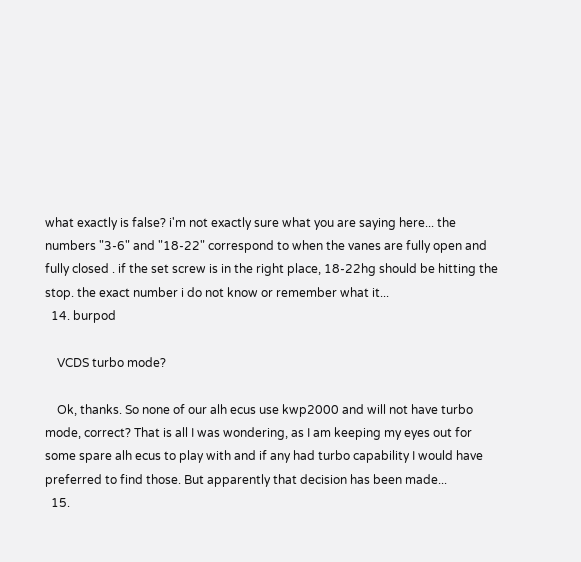what exactly is false? i'm not exactly sure what you are saying here... the numbers "3-6" and "18-22" correspond to when the vanes are fully open and fully closed . if the set screw is in the right place, 18-22hg should be hitting the stop. the exact number i do not know or remember what it...
  14. burpod

    VCDS turbo mode?

    Ok, thanks. So none of our alh ecus use kwp2000 and will not have turbo mode, correct? That is all I was wondering, as I am keeping my eyes out for some spare alh ecus to play with and if any had turbo capability I would have preferred to find those. But apparently that decision has been made...
  15.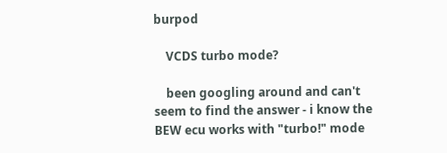burpod

    VCDS turbo mode?

    been googling around and can't seem to find the answer - i know the BEW ecu works with "turbo!" mode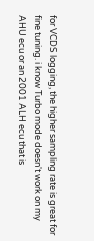for VCDS logging, the higher sampling rate is great for fine tuning. i know Turbo mode doesn't work on my AHU ecu or an 2001 ALH ecu that is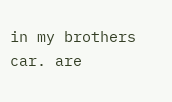in my brothers car. are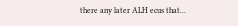there any later ALH ecus that...